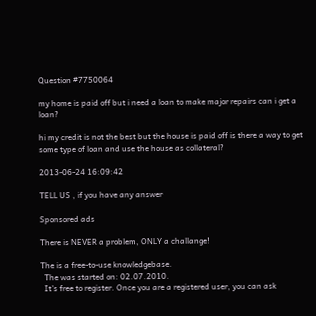Question #7750064

my home is paid off but i need a loan to make major repairs can i get a loan?

hi my credit is not the best but the house is paid off is there a way to get some type of loan and use the house as collateral?

2013-06-24 16:09:42

TELL US , if you have any answer

Sponsored ads

There is NEVER a problem, ONLY a challange!

The is a free-to-use knowledgebase.
  The was started on: 02.07.2010.
  It's free to register. Once you are a registered user, you can ask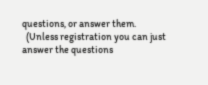questions, or answer them.
  (Unless registration you can just answer the questions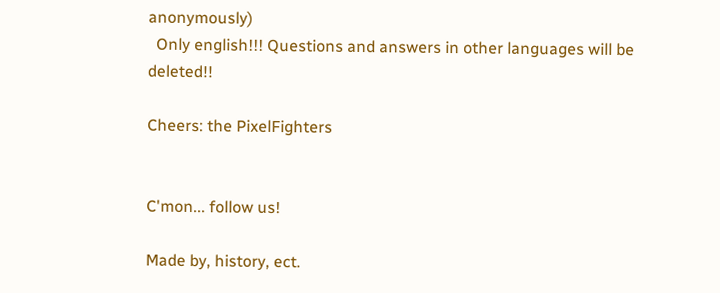anonymously)
  Only english!!! Questions and answers in other languages will be deleted!!

Cheers: the PixelFighters


C'mon... follow us!

Made by, history, ect.